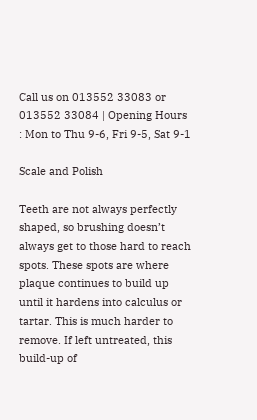Call us on 013552 33083 or 013552 33084 | Opening Hours : Mon to Thu 9-6, Fri 9-5, Sat 9-1

Scale and Polish

Teeth are not always perfectly shaped, so brushing doesn’t always get to those hard to reach spots. These spots are where plaque continues to build up until it hardens into calculus or tartar. This is much harder to remove. If left untreated, this build-up of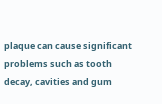plaque can cause significant problems such as tooth decay, cavities and gum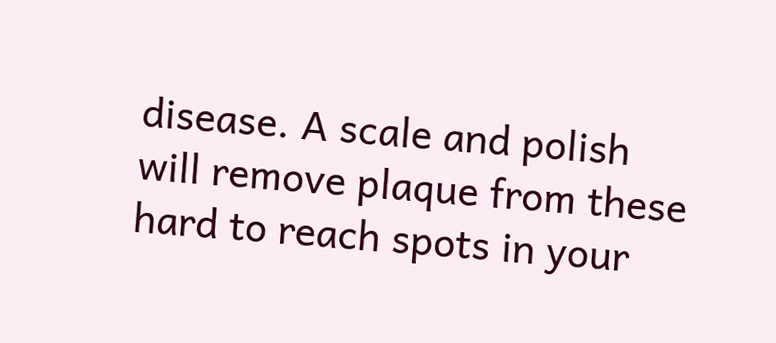disease. A scale and polish will remove plaque from these hard to reach spots in your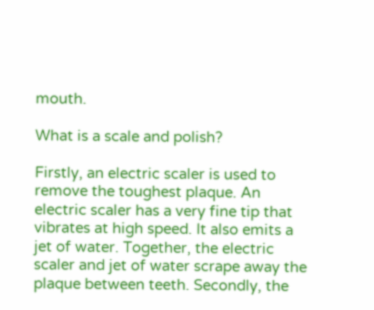mouth.

What is a scale and polish?

Firstly, an electric scaler is used to remove the toughest plaque. An electric scaler has a very fine tip that vibrates at high speed. It also emits a jet of water. Together, the electric scaler and jet of water scrape away the plaque between teeth. Secondly, the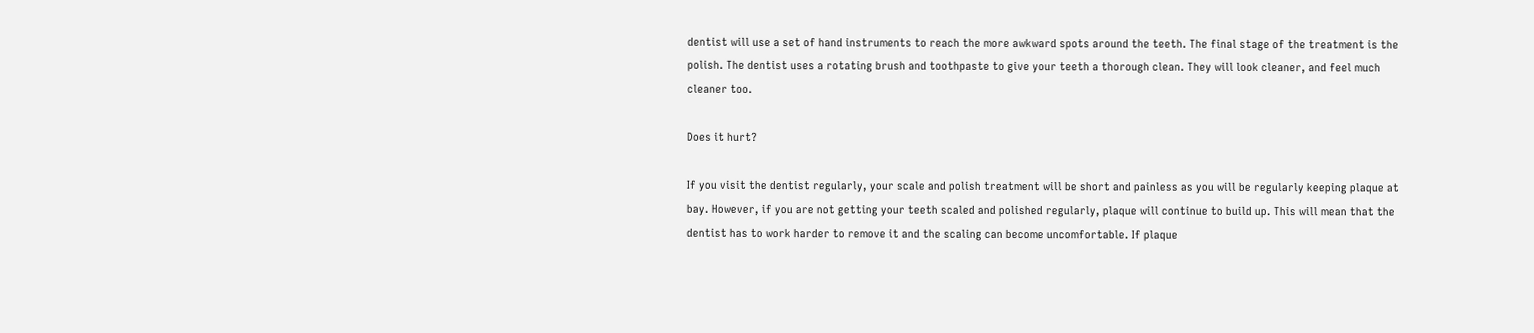dentist will use a set of hand instruments to reach the more awkward spots around the teeth. The final stage of the treatment is the polish. The dentist uses a rotating brush and toothpaste to give your teeth a thorough clean. They will look cleaner, and feel much cleaner too.

Does it hurt?

If you visit the dentist regularly, your scale and polish treatment will be short and painless as you will be regularly keeping plaque at bay. However, if you are not getting your teeth scaled and polished regularly, plaque will continue to build up. This will mean that the dentist has to work harder to remove it and the scaling can become uncomfortable. If plaque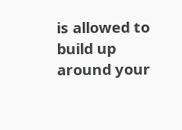is allowed to build up around your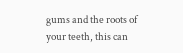gums and the roots of your teeth, this can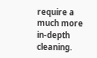require a much more in-depth cleaning.